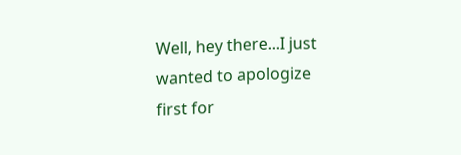Well, hey there...I just wanted to apologize first for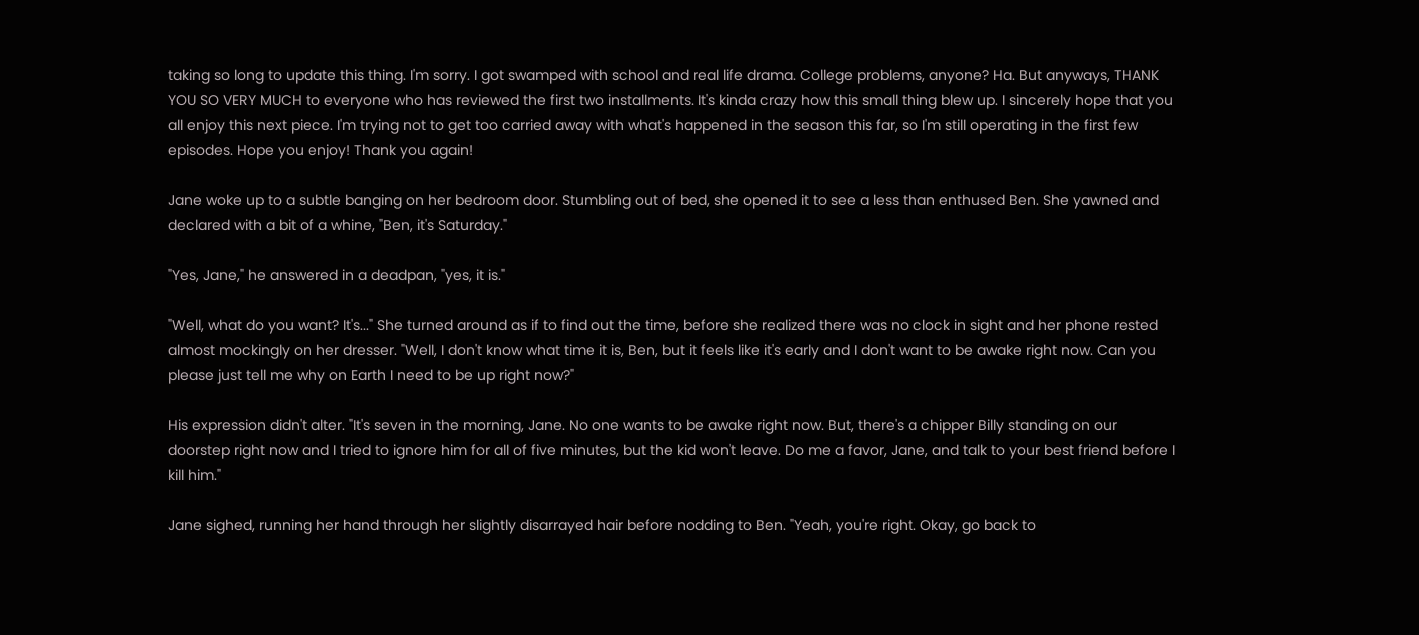taking so long to update this thing. I'm sorry. I got swamped with school and real life drama. College problems, anyone? Ha. But anyways, THANK YOU SO VERY MUCH to everyone who has reviewed the first two installments. It's kinda crazy how this small thing blew up. I sincerely hope that you all enjoy this next piece. I'm trying not to get too carried away with what's happened in the season this far, so I'm still operating in the first few episodes. Hope you enjoy! Thank you again!

Jane woke up to a subtle banging on her bedroom door. Stumbling out of bed, she opened it to see a less than enthused Ben. She yawned and declared with a bit of a whine, "Ben, it's Saturday."

"Yes, Jane," he answered in a deadpan, "yes, it is."

"Well, what do you want? It's..." She turned around as if to find out the time, before she realized there was no clock in sight and her phone rested almost mockingly on her dresser. "Well, I don't know what time it is, Ben, but it feels like it's early and I don't want to be awake right now. Can you please just tell me why on Earth I need to be up right now?"

His expression didn't alter. "It's seven in the morning, Jane. No one wants to be awake right now. But, there's a chipper Billy standing on our doorstep right now and I tried to ignore him for all of five minutes, but the kid won't leave. Do me a favor, Jane, and talk to your best friend before I kill him."

Jane sighed, running her hand through her slightly disarrayed hair before nodding to Ben. "Yeah, you're right. Okay, go back to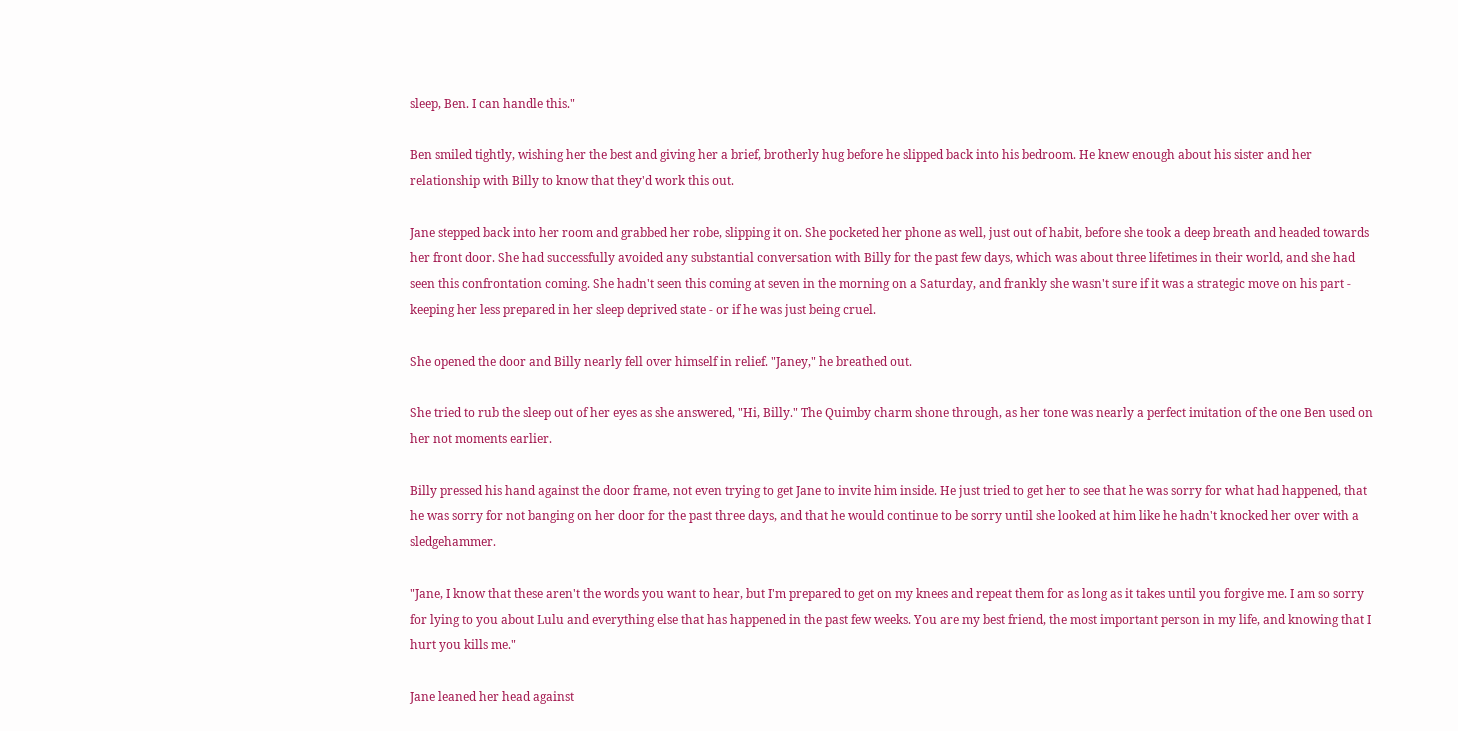sleep, Ben. I can handle this."

Ben smiled tightly, wishing her the best and giving her a brief, brotherly hug before he slipped back into his bedroom. He knew enough about his sister and her relationship with Billy to know that they'd work this out.

Jane stepped back into her room and grabbed her robe, slipping it on. She pocketed her phone as well, just out of habit, before she took a deep breath and headed towards her front door. She had successfully avoided any substantial conversation with Billy for the past few days, which was about three lifetimes in their world, and she had seen this confrontation coming. She hadn't seen this coming at seven in the morning on a Saturday, and frankly she wasn't sure if it was a strategic move on his part - keeping her less prepared in her sleep deprived state - or if he was just being cruel.

She opened the door and Billy nearly fell over himself in relief. "Janey," he breathed out.

She tried to rub the sleep out of her eyes as she answered, "Hi, Billy." The Quimby charm shone through, as her tone was nearly a perfect imitation of the one Ben used on her not moments earlier.

Billy pressed his hand against the door frame, not even trying to get Jane to invite him inside. He just tried to get her to see that he was sorry for what had happened, that he was sorry for not banging on her door for the past three days, and that he would continue to be sorry until she looked at him like he hadn't knocked her over with a sledgehammer.

"Jane, I know that these aren't the words you want to hear, but I'm prepared to get on my knees and repeat them for as long as it takes until you forgive me. I am so sorry for lying to you about Lulu and everything else that has happened in the past few weeks. You are my best friend, the most important person in my life, and knowing that I hurt you kills me."

Jane leaned her head against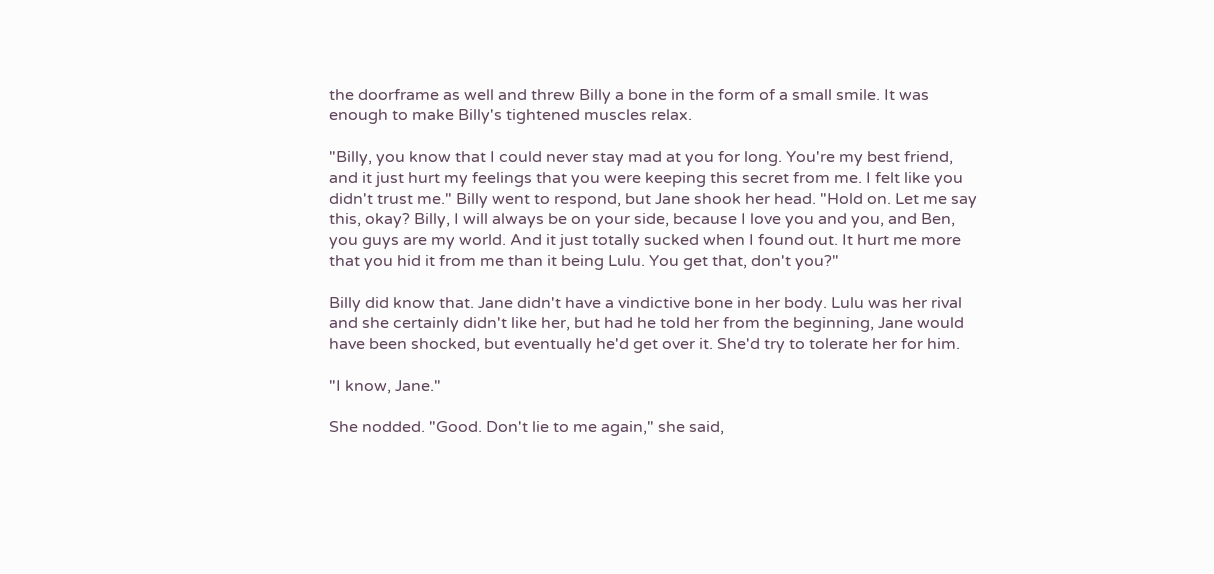the doorframe as well and threw Billy a bone in the form of a small smile. It was enough to make Billy's tightened muscles relax.

"Billy, you know that I could never stay mad at you for long. You're my best friend, and it just hurt my feelings that you were keeping this secret from me. I felt like you didn't trust me." Billy went to respond, but Jane shook her head. "Hold on. Let me say this, okay? Billy, I will always be on your side, because I love you and you, and Ben, you guys are my world. And it just totally sucked when I found out. It hurt me more that you hid it from me than it being Lulu. You get that, don't you?"

Billy did know that. Jane didn't have a vindictive bone in her body. Lulu was her rival and she certainly didn't like her, but had he told her from the beginning, Jane would have been shocked, but eventually he'd get over it. She'd try to tolerate her for him.

"I know, Jane."

She nodded. "Good. Don't lie to me again," she said,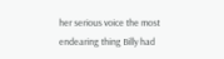her serious voice the most endearing thing Billy had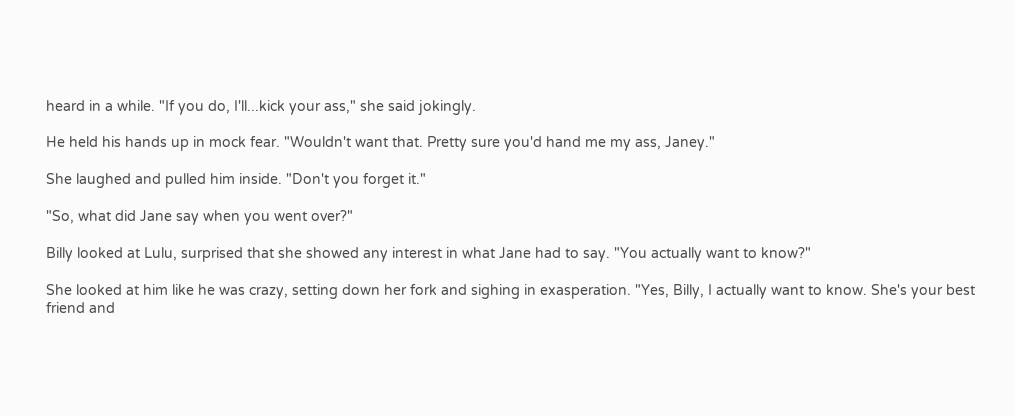heard in a while. "If you do, I'll...kick your ass," she said jokingly.

He held his hands up in mock fear. "Wouldn't want that. Pretty sure you'd hand me my ass, Janey."

She laughed and pulled him inside. "Don't you forget it."

"So, what did Jane say when you went over?"

Billy looked at Lulu, surprised that she showed any interest in what Jane had to say. "You actually want to know?"

She looked at him like he was crazy, setting down her fork and sighing in exasperation. "Yes, Billy, I actually want to know. She's your best friend and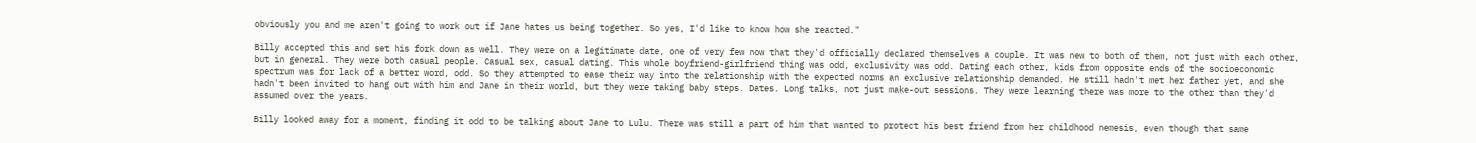obviously you and me aren't going to work out if Jane hates us being together. So yes, I'd like to know how she reacted."

Billy accepted this and set his fork down as well. They were on a legitimate date, one of very few now that they'd officially declared themselves a couple. It was new to both of them, not just with each other, but in general. They were both casual people. Casual sex, casual dating. This whole boyfriend-girlfriend thing was odd, exclusivity was odd. Dating each other, kids from opposite ends of the socioeconomic spectrum was for lack of a better word, odd. So they attempted to ease their way into the relationship with the expected norms an exclusive relationship demanded. He still hadn't met her father yet, and she hadn't been invited to hang out with him and Jane in their world, but they were taking baby steps. Dates. Long talks, not just make-out sessions. They were learning there was more to the other than they'd assumed over the years.

Billy looked away for a moment, finding it odd to be talking about Jane to Lulu. There was still a part of him that wanted to protect his best friend from her childhood nemesis, even though that same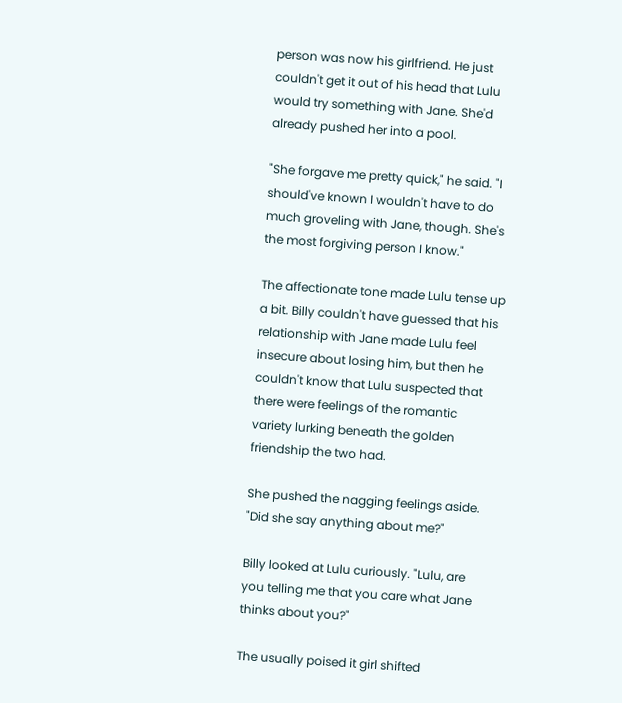person was now his girlfriend. He just couldn't get it out of his head that Lulu would try something with Jane. She'd already pushed her into a pool.

"She forgave me pretty quick," he said. "I should've known I wouldn't have to do much groveling with Jane, though. She's the most forgiving person I know."

The affectionate tone made Lulu tense up a bit. Billy couldn't have guessed that his relationship with Jane made Lulu feel insecure about losing him, but then he couldn't know that Lulu suspected that there were feelings of the romantic variety lurking beneath the golden friendship the two had.

She pushed the nagging feelings aside. "Did she say anything about me?"

Billy looked at Lulu curiously. "Lulu, are you telling me that you care what Jane thinks about you?"

The usually poised it girl shifted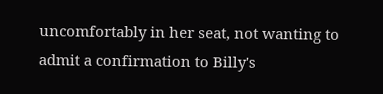uncomfortably in her seat, not wanting to admit a confirmation to Billy's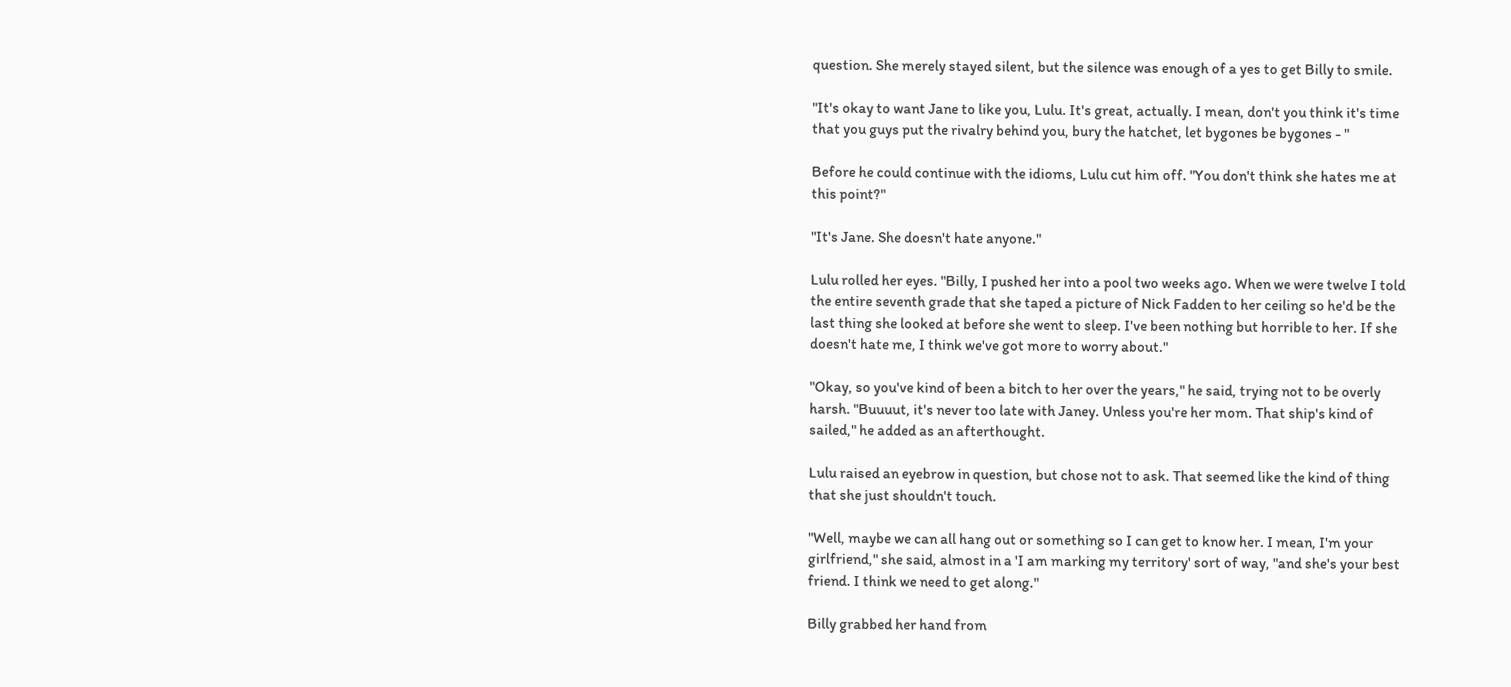question. She merely stayed silent, but the silence was enough of a yes to get Billy to smile.

"It's okay to want Jane to like you, Lulu. It's great, actually. I mean, don't you think it's time that you guys put the rivalry behind you, bury the hatchet, let bygones be bygones - "

Before he could continue with the idioms, Lulu cut him off. "You don't think she hates me at this point?"

"It's Jane. She doesn't hate anyone."

Lulu rolled her eyes. "Billy, I pushed her into a pool two weeks ago. When we were twelve I told the entire seventh grade that she taped a picture of Nick Fadden to her ceiling so he'd be the last thing she looked at before she went to sleep. I've been nothing but horrible to her. If she doesn't hate me, I think we've got more to worry about."

"Okay, so you've kind of been a bitch to her over the years," he said, trying not to be overly harsh. "Buuuut, it's never too late with Janey. Unless you're her mom. That ship's kind of sailed," he added as an afterthought.

Lulu raised an eyebrow in question, but chose not to ask. That seemed like the kind of thing that she just shouldn't touch.

"Well, maybe we can all hang out or something so I can get to know her. I mean, I'm your girlfriend," she said, almost in a 'I am marking my territory' sort of way, "and she's your best friend. I think we need to get along."

Billy grabbed her hand from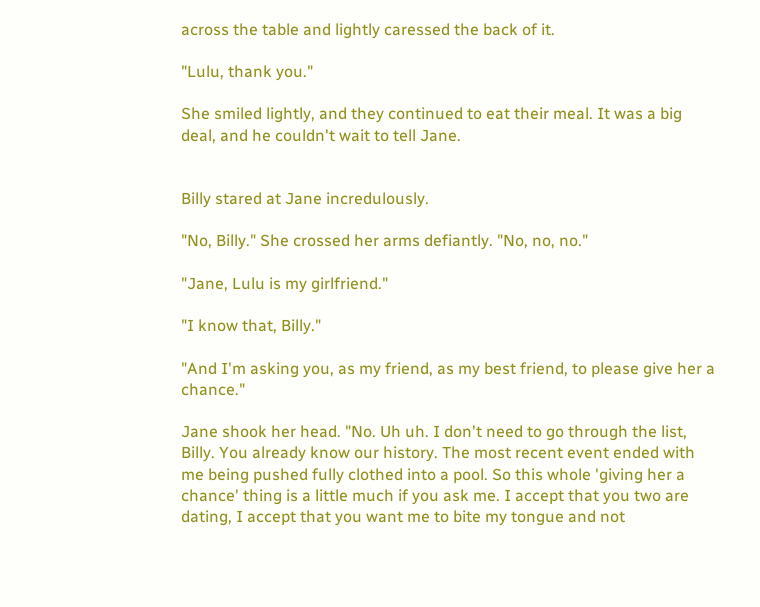across the table and lightly caressed the back of it.

"Lulu, thank you."

She smiled lightly, and they continued to eat their meal. It was a big deal, and he couldn't wait to tell Jane.


Billy stared at Jane incredulously.

"No, Billy." She crossed her arms defiantly. "No, no, no."

"Jane, Lulu is my girlfriend."

"I know that, Billy."

"And I'm asking you, as my friend, as my best friend, to please give her a chance."

Jane shook her head. "No. Uh uh. I don't need to go through the list, Billy. You already know our history. The most recent event ended with me being pushed fully clothed into a pool. So this whole 'giving her a chance' thing is a little much if you ask me. I accept that you two are dating, I accept that you want me to bite my tongue and not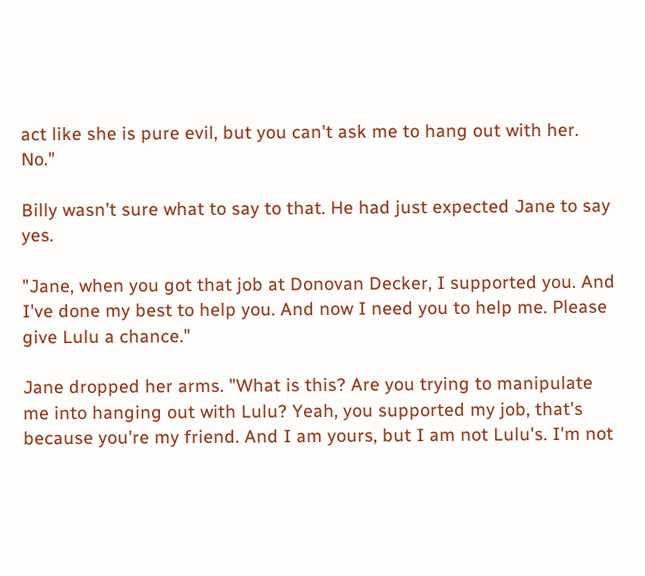act like she is pure evil, but you can't ask me to hang out with her. No."

Billy wasn't sure what to say to that. He had just expected Jane to say yes.

"Jane, when you got that job at Donovan Decker, I supported you. And I've done my best to help you. And now I need you to help me. Please give Lulu a chance."

Jane dropped her arms. "What is this? Are you trying to manipulate me into hanging out with Lulu? Yeah, you supported my job, that's because you're my friend. And I am yours, but I am not Lulu's. I'm not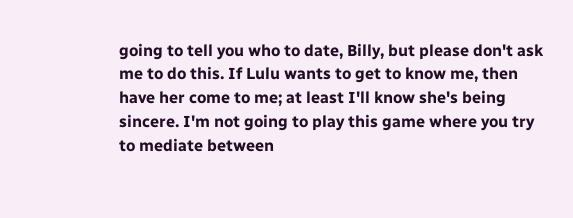going to tell you who to date, Billy, but please don't ask me to do this. If Lulu wants to get to know me, then have her come to me; at least I'll know she's being sincere. I'm not going to play this game where you try to mediate between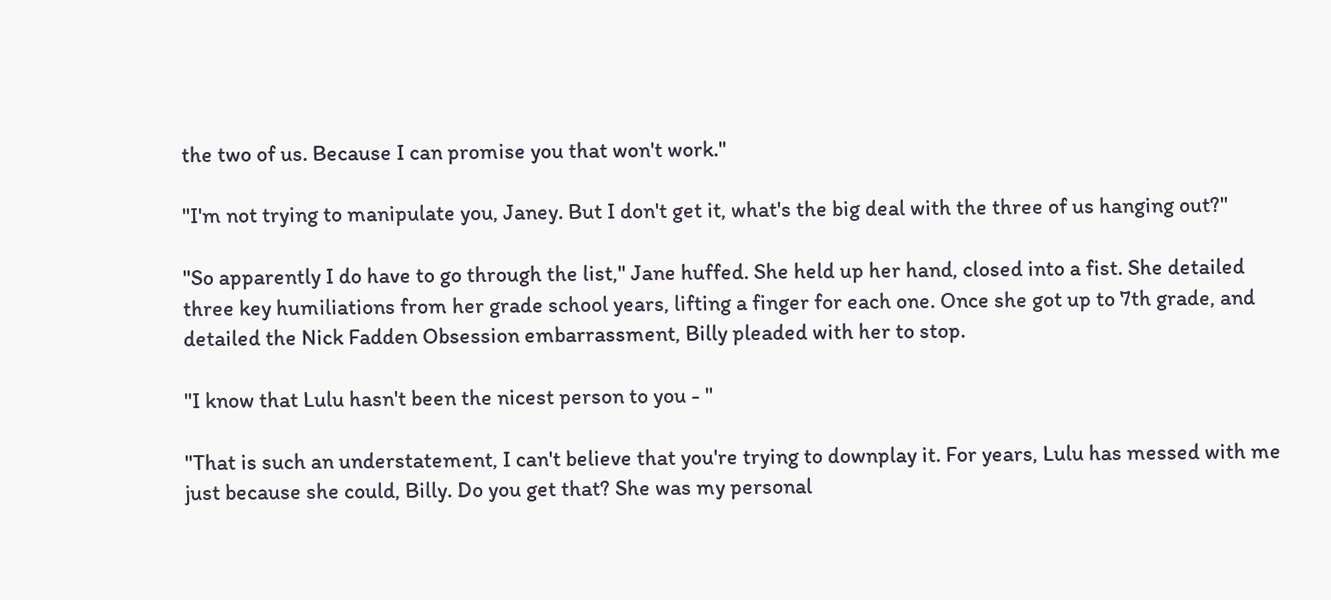the two of us. Because I can promise you that won't work."

"I'm not trying to manipulate you, Janey. But I don't get it, what's the big deal with the three of us hanging out?"

"So apparently I do have to go through the list," Jane huffed. She held up her hand, closed into a fist. She detailed three key humiliations from her grade school years, lifting a finger for each one. Once she got up to 7th grade, and detailed the Nick Fadden Obsession embarrassment, Billy pleaded with her to stop.

"I know that Lulu hasn't been the nicest person to you - "

"That is such an understatement, I can't believe that you're trying to downplay it. For years, Lulu has messed with me just because she could, Billy. Do you get that? She was my personal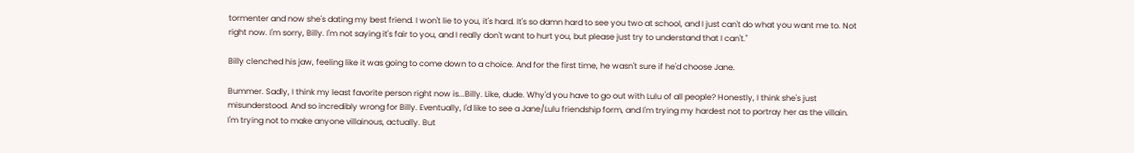tormenter and now she's dating my best friend. I won't lie to you, it's hard. It's so damn hard to see you two at school, and I just can't do what you want me to. Not right now. I'm sorry, Billy. I'm not saying it's fair to you, and I really don't want to hurt you, but please just try to understand that I can't."

Billy clenched his jaw, feeling like it was going to come down to a choice. And for the first time, he wasn't sure if he'd choose Jane.

Bummer. Sadly, I think my least favorite person right now is...Billy. Like, dude. Why'd you have to go out with Lulu of all people? Honestly, I think she's just misunderstood. And so incredibly wrong for Billy. Eventually, I'd like to see a Jane/Lulu friendship form, and I'm trying my hardest not to portray her as the villain. I'm trying not to make anyone villainous, actually. But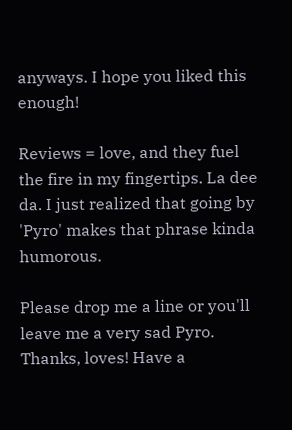anyways. I hope you liked this enough!

Reviews = love, and they fuel the fire in my fingertips. La dee da. I just realized that going by 'Pyro' makes that phrase kinda humorous.

Please drop me a line or you'll leave me a very sad Pyro. Thanks, loves! Have a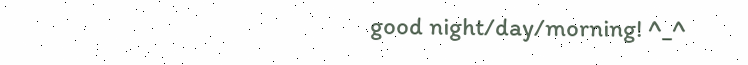good night/day/morning! ^_^